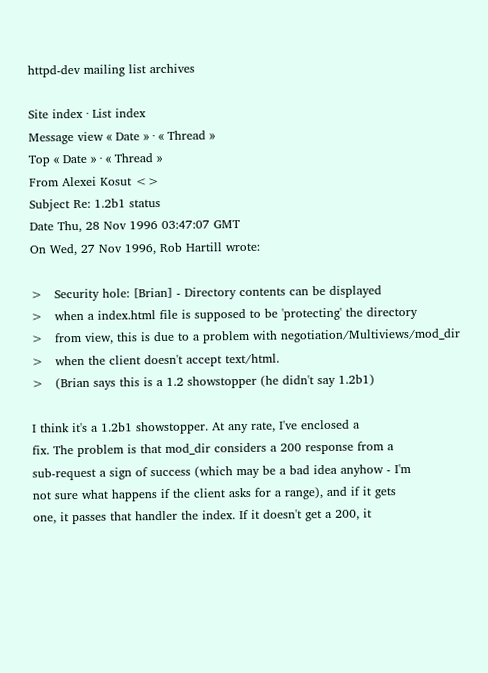httpd-dev mailing list archives

Site index · List index
Message view « Date » · « Thread »
Top « Date » · « Thread »
From Alexei Kosut <>
Subject Re: 1.2b1 status
Date Thu, 28 Nov 1996 03:47:07 GMT
On Wed, 27 Nov 1996, Rob Hartill wrote:

>   Security hole: [Brian] - Directory contents can be displayed
>   when a index.html file is supposed to be 'protecting' the directory
>   from view, this is due to a problem with negotiation/Multiviews/mod_dir
>   when the client doesn't accept text/html.
>   (Brian says this is a 1.2 showstopper (he didn't say 1.2b1)

I think it's a 1.2b1 showstopper. At any rate, I've enclosed a
fix. The problem is that mod_dir considers a 200 response from a
sub-request a sign of success (which may be a bad idea anyhow - I'm
not sure what happens if the client asks for a range), and if it gets
one, it passes that handler the index. If it doesn't get a 200, it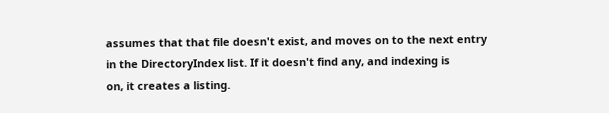assumes that that file doesn't exist, and moves on to the next entry
in the DirectoryIndex list. If it doesn't find any, and indexing is
on, it creates a listing.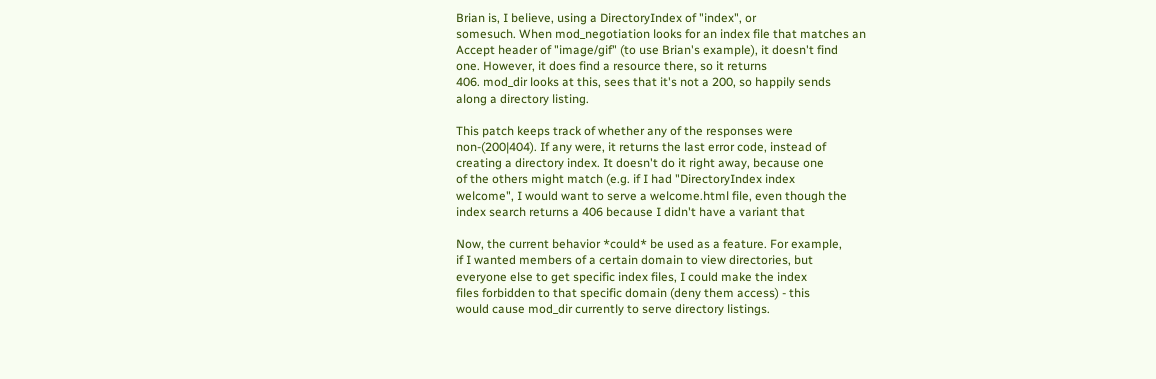Brian is, I believe, using a DirectoryIndex of "index", or
somesuch. When mod_negotiation looks for an index file that matches an
Accept header of "image/gif" (to use Brian's example), it doesn't find
one. However, it does find a resource there, so it returns
406. mod_dir looks at this, sees that it's not a 200, so happily sends
along a directory listing.

This patch keeps track of whether any of the responses were
non-(200|404). If any were, it returns the last error code, instead of
creating a directory index. It doesn't do it right away, because one
of the others might match (e.g. if I had "DirectoryIndex index
welcome", I would want to serve a welcome.html file, even though the
index search returns a 406 because I didn't have a variant that

Now, the current behavior *could* be used as a feature. For example,
if I wanted members of a certain domain to view directories, but
everyone else to get specific index files, I could make the index
files forbidden to that specific domain (deny them access) - this
would cause mod_dir currently to serve directory listings.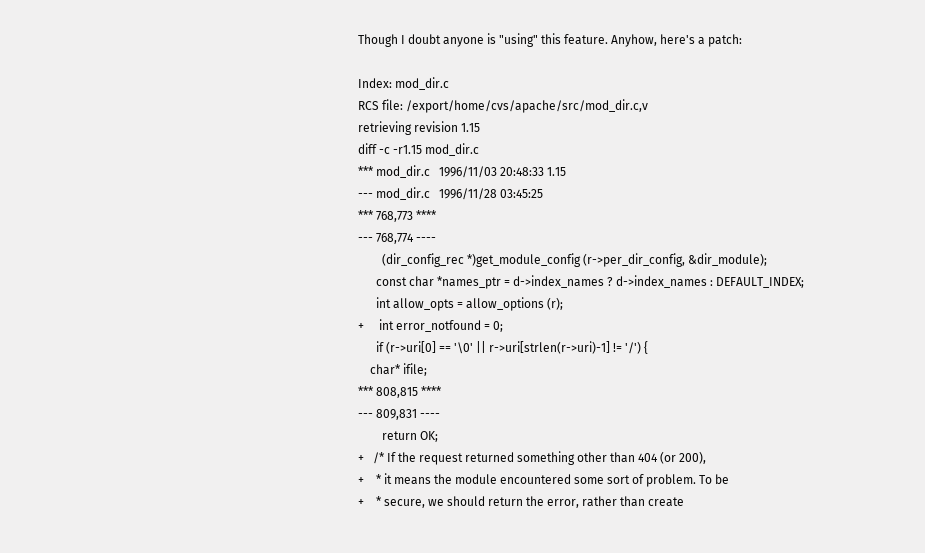Though I doubt anyone is "using" this feature. Anyhow, here's a patch:

Index: mod_dir.c
RCS file: /export/home/cvs/apache/src/mod_dir.c,v
retrieving revision 1.15
diff -c -r1.15 mod_dir.c
*** mod_dir.c   1996/11/03 20:48:33 1.15
--- mod_dir.c   1996/11/28 03:45:25
*** 768,773 ****
--- 768,774 ----
        (dir_config_rec *)get_module_config (r->per_dir_config, &dir_module);
      const char *names_ptr = d->index_names ? d->index_names : DEFAULT_INDEX;
      int allow_opts = allow_options (r);
+     int error_notfound = 0;
      if (r->uri[0] == '\0' || r->uri[strlen(r->uri)-1] != '/') {
    char* ifile;
*** 808,815 ****
--- 809,831 ----
        return OK;
+   /* If the request returned something other than 404 (or 200),
+    * it means the module encountered some sort of problem. To be
+    * secure, we should return the error, rather than create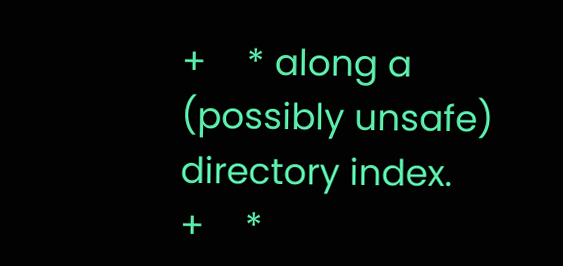+    * along a (possibly unsafe) directory index.
+    *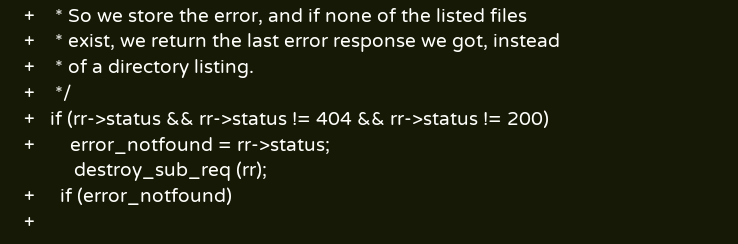+    * So we store the error, and if none of the listed files
+    * exist, we return the last error response we got, instead
+    * of a directory listing.
+    */
+   if (rr->status && rr->status != 404 && rr->status != 200)
+       error_notfound = rr->status;
          destroy_sub_req (rr);
+     if (error_notfound)
+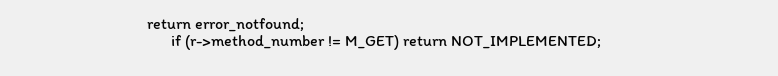return error_notfound;
      if (r->method_number != M_GET) return NOT_IMPLEMENTED;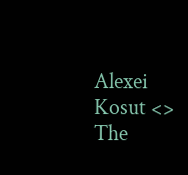Alexei Kosut <>      The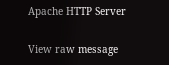Apache HTTP Server

View raw message